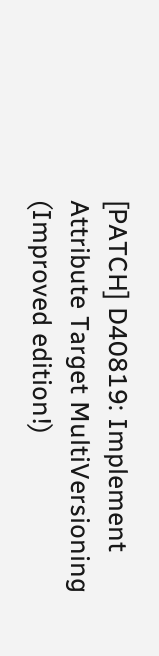[PATCH] D40819: Implement Attribute Target MultiVersioning (Improved edition!)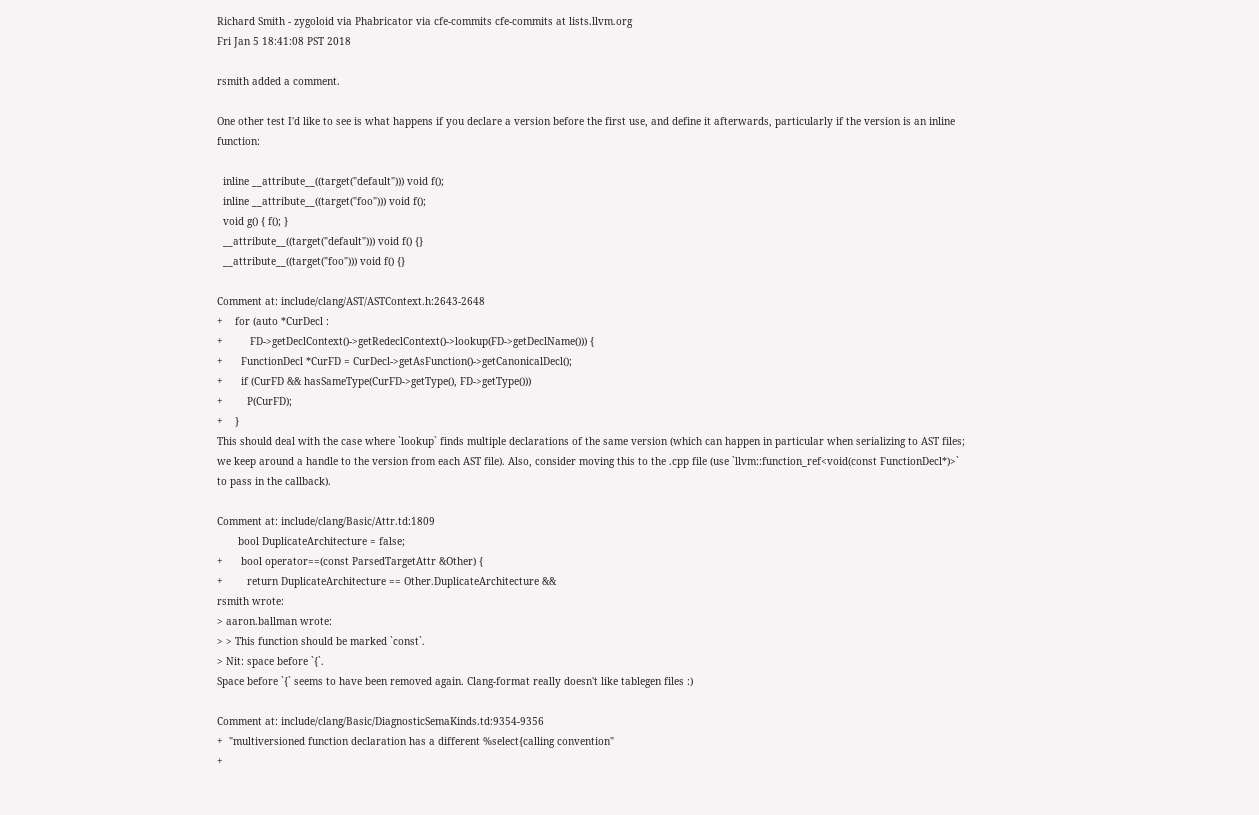Richard Smith - zygoloid via Phabricator via cfe-commits cfe-commits at lists.llvm.org
Fri Jan 5 18:41:08 PST 2018

rsmith added a comment.

One other test I'd like to see is what happens if you declare a version before the first use, and define it afterwards, particularly if the version is an inline function:

  inline __attribute__((target("default"))) void f();
  inline __attribute__((target("foo"))) void f();
  void g() { f(); }
  __attribute__((target("default"))) void f() {}
  __attribute__((target("foo"))) void f() {}

Comment at: include/clang/AST/ASTContext.h:2643-2648
+    for (auto *CurDecl :
+         FD->getDeclContext()->getRedeclContext()->lookup(FD->getDeclName())) {
+      FunctionDecl *CurFD = CurDecl->getAsFunction()->getCanonicalDecl();
+      if (CurFD && hasSameType(CurFD->getType(), FD->getType()))
+        P(CurFD);
+    }
This should deal with the case where `lookup` finds multiple declarations of the same version (which can happen in particular when serializing to AST files; we keep around a handle to the version from each AST file). Also, consider moving this to the .cpp file (use `llvm::function_ref<void(const FunctionDecl*)>` to pass in the callback).

Comment at: include/clang/Basic/Attr.td:1809
       bool DuplicateArchitecture = false;
+      bool operator==(const ParsedTargetAttr &Other) {
+        return DuplicateArchitecture == Other.DuplicateArchitecture &&
rsmith wrote:
> aaron.ballman wrote:
> > This function should be marked `const`.
> Nit: space before `{`.
Space before `{` seems to have been removed again. Clang-format really doesn't like tablegen files :)

Comment at: include/clang/Basic/DiagnosticSemaKinds.td:9354-9356
+  "multiversioned function declaration has a different %select{calling convention"
+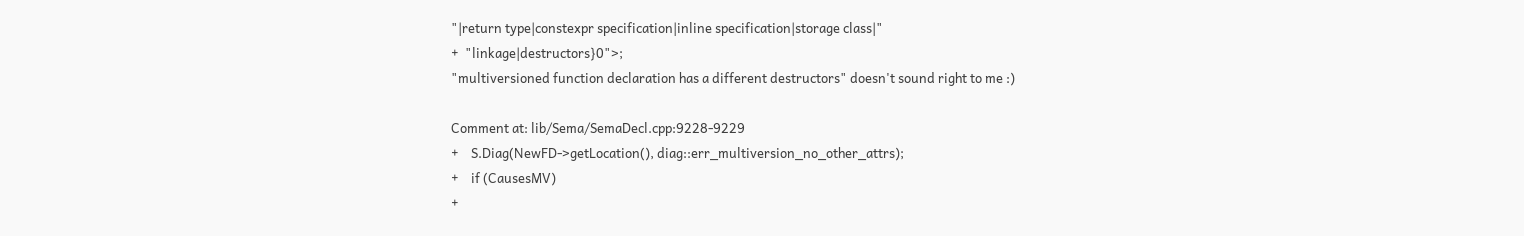"|return type|constexpr specification|inline specification|storage class|"
+  "linkage|destructors}0">;
"multiversioned function declaration has a different destructors" doesn't sound right to me :)

Comment at: lib/Sema/SemaDecl.cpp:9228-9229
+    S.Diag(NewFD->getLocation(), diag::err_multiversion_no_other_attrs);
+    if (CausesMV)
+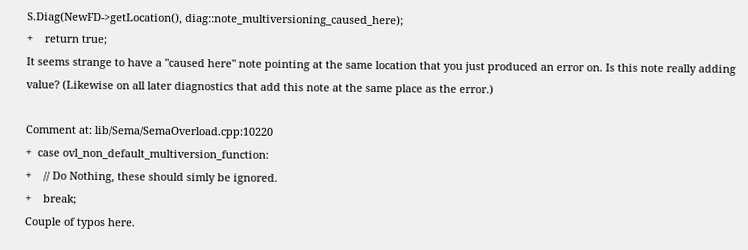S.Diag(NewFD->getLocation(), diag::note_multiversioning_caused_here);
+    return true;
It seems strange to have a "caused here" note pointing at the same location that you just produced an error on. Is this note really adding value? (Likewise on all later diagnostics that add this note at the same place as the error.)

Comment at: lib/Sema/SemaOverload.cpp:10220
+  case ovl_non_default_multiversion_function:
+    // Do Nothing, these should simly be ignored.
+    break;
Couple of typos here.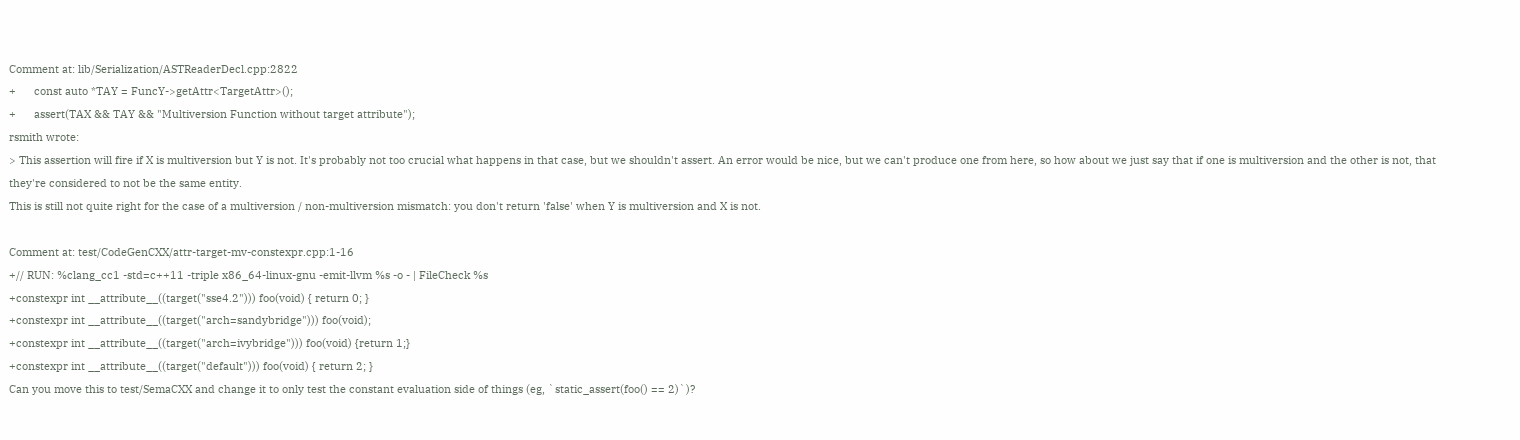Comment at: lib/Serialization/ASTReaderDecl.cpp:2822
+      const auto *TAY = FuncY->getAttr<TargetAttr>();
+      assert(TAX && TAY && "Multiversion Function without target attribute");
rsmith wrote:
> This assertion will fire if X is multiversion but Y is not. It's probably not too crucial what happens in that case, but we shouldn't assert. An error would be nice, but we can't produce one from here, so how about we just say that if one is multiversion and the other is not, that they're considered to not be the same entity.
This is still not quite right for the case of a multiversion / non-multiversion mismatch: you don't return 'false' when Y is multiversion and X is not.

Comment at: test/CodeGenCXX/attr-target-mv-constexpr.cpp:1-16
+// RUN: %clang_cc1 -std=c++11 -triple x86_64-linux-gnu -emit-llvm %s -o - | FileCheck %s
+constexpr int __attribute__((target("sse4.2"))) foo(void) { return 0; }
+constexpr int __attribute__((target("arch=sandybridge"))) foo(void);
+constexpr int __attribute__((target("arch=ivybridge"))) foo(void) {return 1;}
+constexpr int __attribute__((target("default"))) foo(void) { return 2; }
Can you move this to test/SemaCXX and change it to only test the constant evaluation side of things (eg, `static_assert(foo() == 2)`)?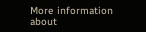More information about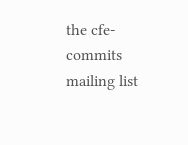the cfe-commits mailing list